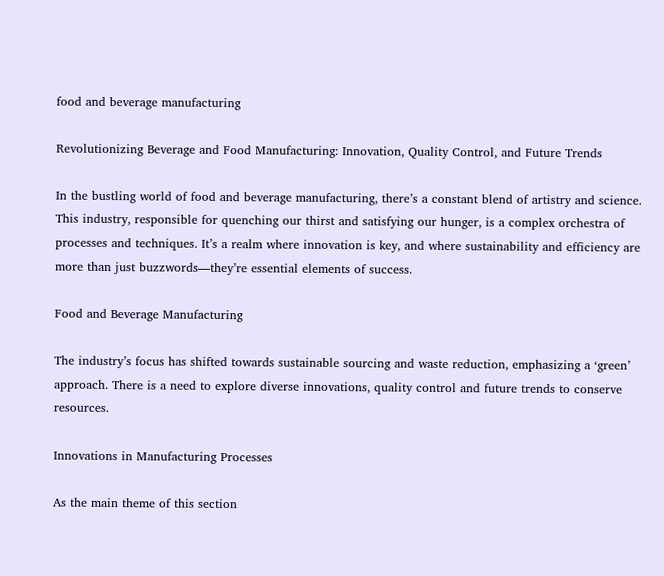food and beverage manufacturing

Revolutionizing Beverage and Food Manufacturing: Innovation, Quality Control, and Future Trends

In the bustling world of food and beverage manufacturing, there’s a constant blend of artistry and science. This industry, responsible for quenching our thirst and satisfying our hunger, is a complex orchestra of processes and techniques. It’s a realm where innovation is key, and where sustainability and efficiency are more than just buzzwords—they’re essential elements of success.

Food and Beverage Manufacturing

The industry’s focus has shifted towards sustainable sourcing and waste reduction, emphasizing a ‘green’ approach. There is a need to explore diverse innovations, quality control and future trends to conserve resources.

Innovations in Manufacturing Processes

As the main theme of this section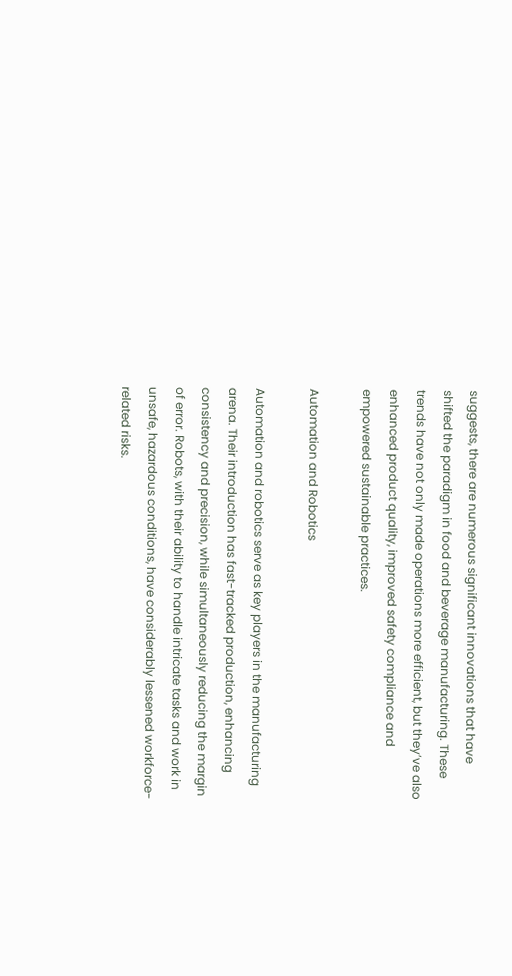suggests, there are numerous significant innovations that have shifted the paradigm in food and beverage manufacturing. These trends have not only made operations more efficient, but they’ve also enhanced product quality, improved safety compliance and empowered sustainable practices.

Automation and Robotics

Automation and robotics serve as key players in the manufacturing arena. Their introduction has fast-tracked production, enhancing consistency and precision, while simultaneously reducing the margin of error. Robots, with their ability to handle intricate tasks and work in unsafe, hazardous conditions, have considerably lessened workforce-related risks.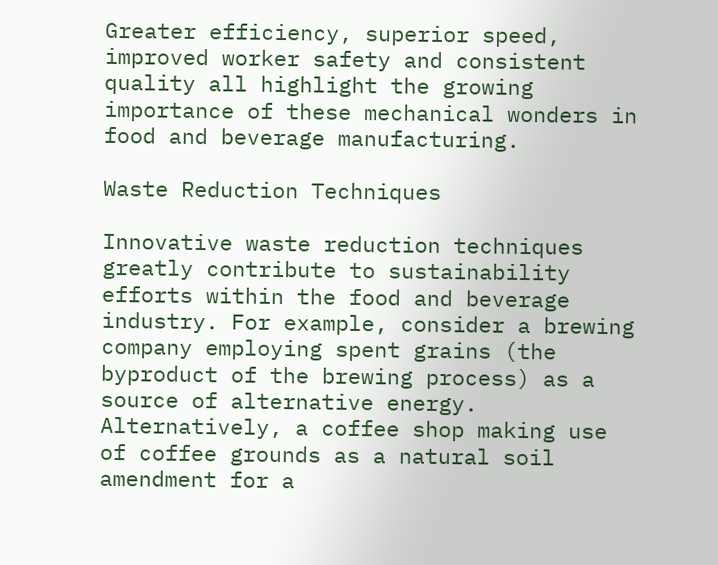Greater efficiency, superior speed, improved worker safety and consistent quality all highlight the growing importance of these mechanical wonders in food and beverage manufacturing.

Waste Reduction Techniques

Innovative waste reduction techniques greatly contribute to sustainability efforts within the food and beverage industry. For example, consider a brewing company employing spent grains (the byproduct of the brewing process) as a source of alternative energy. Alternatively, a coffee shop making use of coffee grounds as a natural soil amendment for a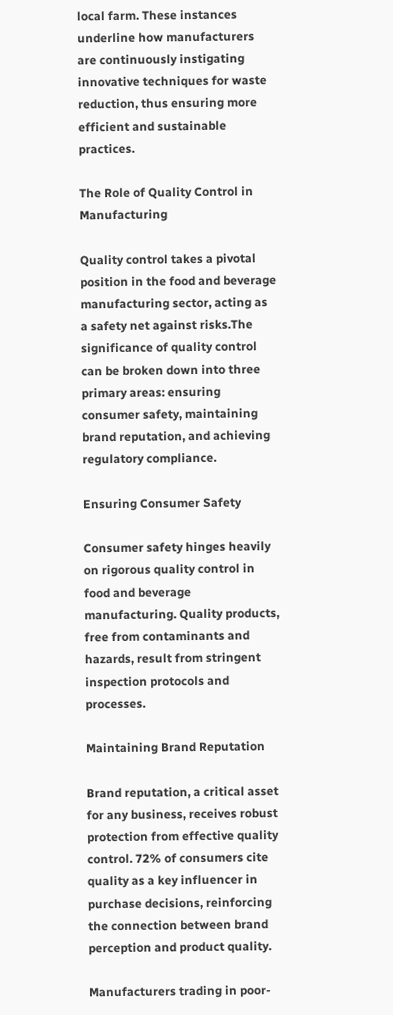local farm. These instances underline how manufacturers are continuously instigating innovative techniques for waste reduction, thus ensuring more efficient and sustainable practices.

The Role of Quality Control in Manufacturing

Quality control takes a pivotal position in the food and beverage manufacturing sector, acting as a safety net against risks.The significance of quality control can be broken down into three primary areas: ensuring consumer safety, maintaining brand reputation, and achieving regulatory compliance.

Ensuring Consumer Safety

Consumer safety hinges heavily on rigorous quality control in food and beverage manufacturing. Quality products, free from contaminants and hazards, result from stringent inspection protocols and processes.

Maintaining Brand Reputation

Brand reputation, a critical asset for any business, receives robust protection from effective quality control. 72% of consumers cite quality as a key influencer in purchase decisions, reinforcing the connection between brand perception and product quality.

Manufacturers trading in poor-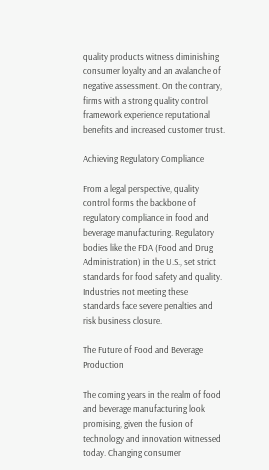quality products witness diminishing consumer loyalty and an avalanche of negative assessment. On the contrary, firms with a strong quality control framework experience reputational benefits and increased customer trust.

Achieving Regulatory Compliance

From a legal perspective, quality control forms the backbone of regulatory compliance in food and beverage manufacturing. Regulatory bodies like the FDA (Food and Drug Administration) in the U.S., set strict standards for food safety and quality. Industries not meeting these standards face severe penalties and risk business closure.

The Future of Food and Beverage Production

The coming years in the realm of food and beverage manufacturing look promising, given the fusion of technology and innovation witnessed today. Changing consumer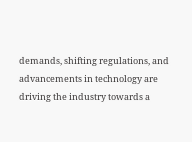demands, shifting regulations, and advancements in technology are driving the industry towards a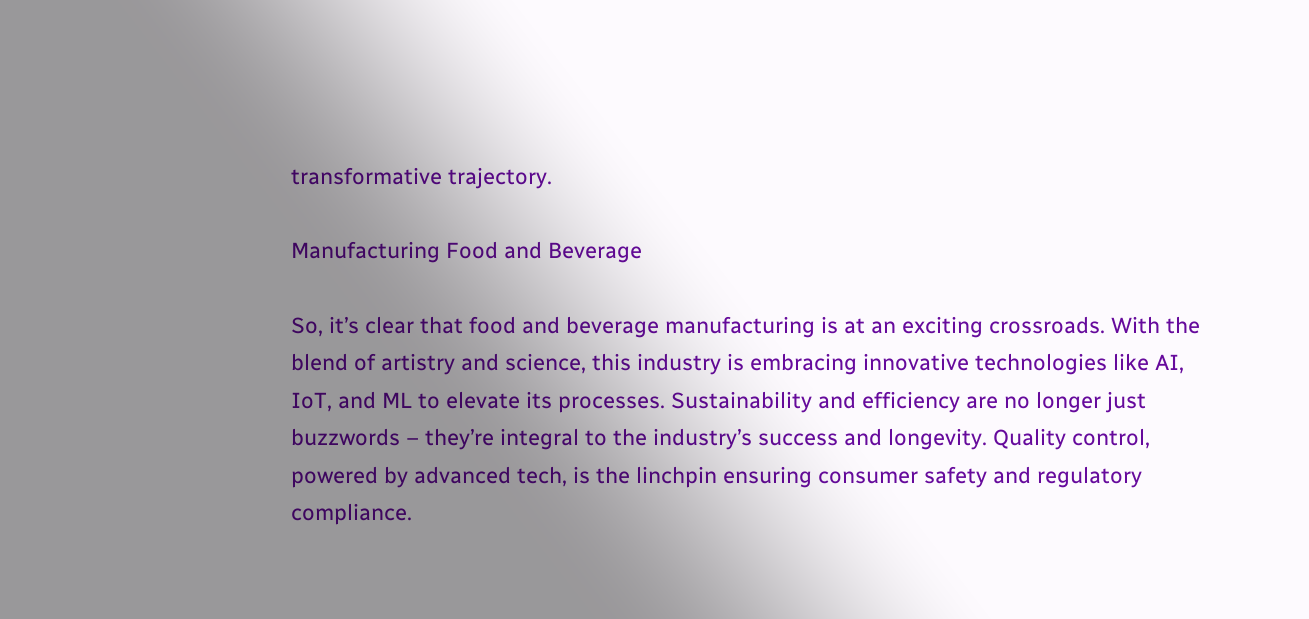transformative trajectory.

Manufacturing Food and Beverage

So, it’s clear that food and beverage manufacturing is at an exciting crossroads. With the blend of artistry and science, this industry is embracing innovative technologies like AI, IoT, and ML to elevate its processes. Sustainability and efficiency are no longer just buzzwords – they’re integral to the industry’s success and longevity. Quality control, powered by advanced tech, is the linchpin ensuring consumer safety and regulatory compliance.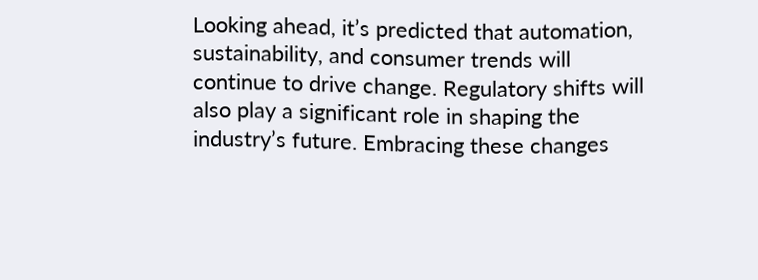Looking ahead, it’s predicted that automation, sustainability, and consumer trends will continue to drive change. Regulatory shifts will also play a significant role in shaping the industry’s future. Embracing these changes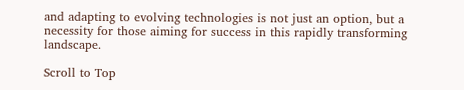and adapting to evolving technologies is not just an option, but a necessity for those aiming for success in this rapidly transforming landscape.

Scroll to Top